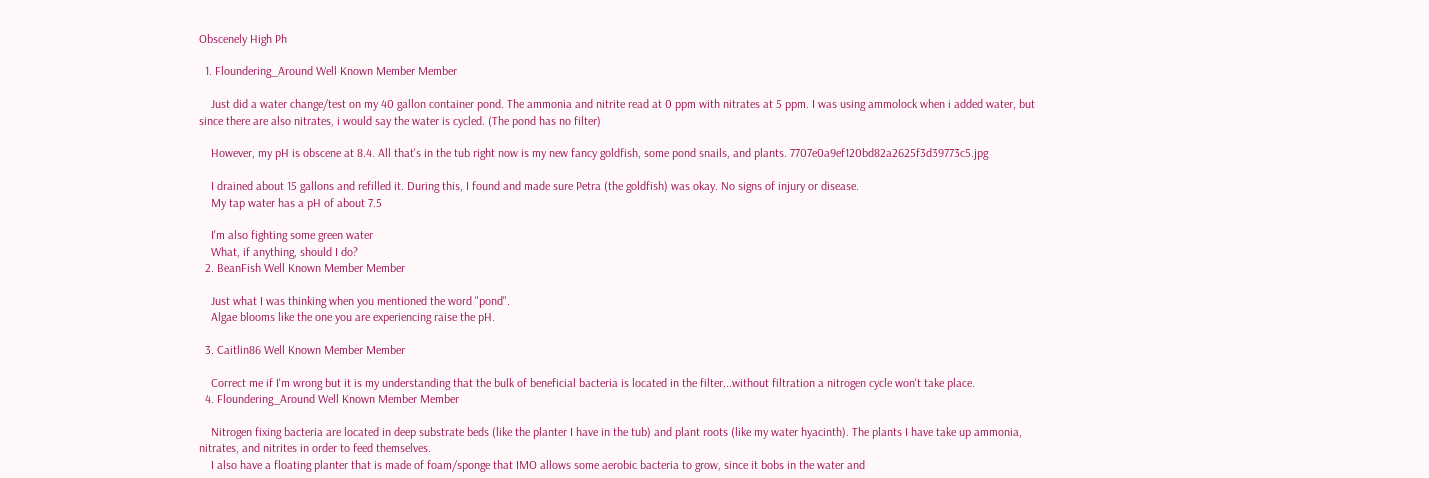Obscenely High Ph

  1. Floundering_Around Well Known Member Member

    Just did a water change/test on my 40 gallon container pond. The ammonia and nitrite read at 0 ppm with nitrates at 5 ppm. I was using ammolock when i added water, but since there are also nitrates, i would say the water is cycled. (The pond has no filter)

    However, my pH is obscene at 8.4. All that's in the tub right now is my new fancy goldfish, some pond snails, and plants. 7707e0a9ef120bd82a2625f3d39773c5.jpg

    I drained about 15 gallons and refilled it. During this, I found and made sure Petra (the goldfish) was okay. No signs of injury or disease.
    My tap water has a pH of about 7.5

    I'm also fighting some green water
    What, if anything, should I do?
  2. BeanFish Well Known Member Member

    Just what I was thinking when you mentioned the word "pond".
    Algae blooms like the one you are experiencing raise the pH.

  3. Caitlin86 Well Known Member Member

    Correct me if I'm wrong but it is my understanding that the bulk of beneficial bacteria is located in the filter...without filtration a nitrogen cycle won't take place.
  4. Floundering_Around Well Known Member Member

    Nitrogen fixing bacteria are located in deep substrate beds (like the planter I have in the tub) and plant roots (like my water hyacinth). The plants I have take up ammonia, nitrates, and nitrites in order to feed themselves.
    I also have a floating planter that is made of foam/sponge that IMO allows some aerobic bacteria to grow, since it bobs in the water and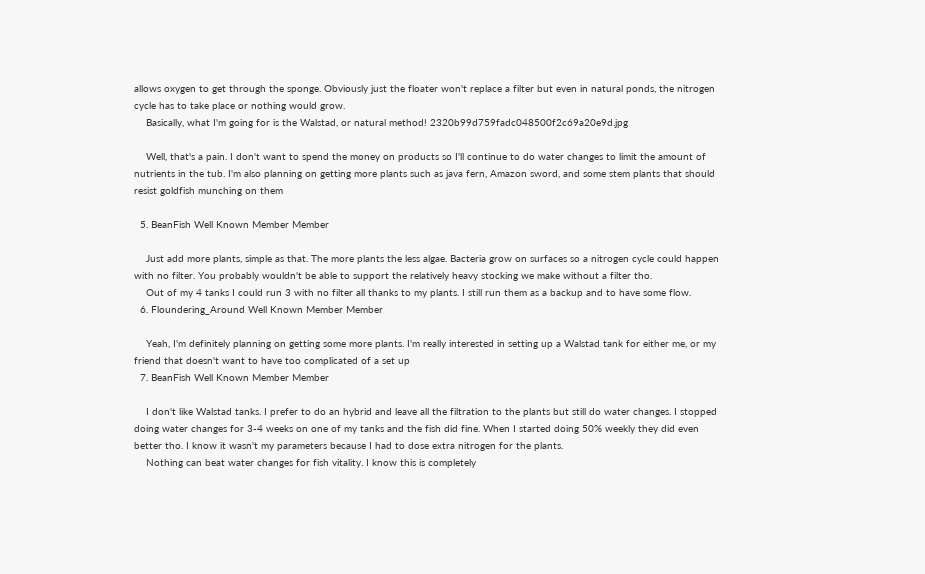allows oxygen to get through the sponge. Obviously just the floater won't replace a filter but even in natural ponds, the nitrogen cycle has to take place or nothing would grow.
    Basically, what I'm going for is the Walstad, or natural method! 2320b99d759fadc048500f2c69a20e9d.jpg

    Well, that's a pain. I don't want to spend the money on products so I'll continue to do water changes to limit the amount of nutrients in the tub. I'm also planning on getting more plants such as java fern, Amazon sword, and some stem plants that should resist goldfish munching on them

  5. BeanFish Well Known Member Member

    Just add more plants, simple as that. The more plants the less algae. Bacteria grow on surfaces so a nitrogen cycle could happen with no filter. You probably wouldn't be able to support the relatively heavy stocking we make without a filter tho.
    Out of my 4 tanks I could run 3 with no filter all thanks to my plants. I still run them as a backup and to have some flow.
  6. Floundering_Around Well Known Member Member

    Yeah, I'm definitely planning on getting some more plants. I'm really interested in setting up a Walstad tank for either me, or my friend that doesn't want to have too complicated of a set up
  7. BeanFish Well Known Member Member

    I don't like Walstad tanks. I prefer to do an hybrid and leave all the filtration to the plants but still do water changes. I stopped doing water changes for 3-4 weeks on one of my tanks and the fish did fine. When I started doing 50% weekly they did even better tho. I know it wasn't my parameters because I had to dose extra nitrogen for the plants.
    Nothing can beat water changes for fish vitality. I know this is completely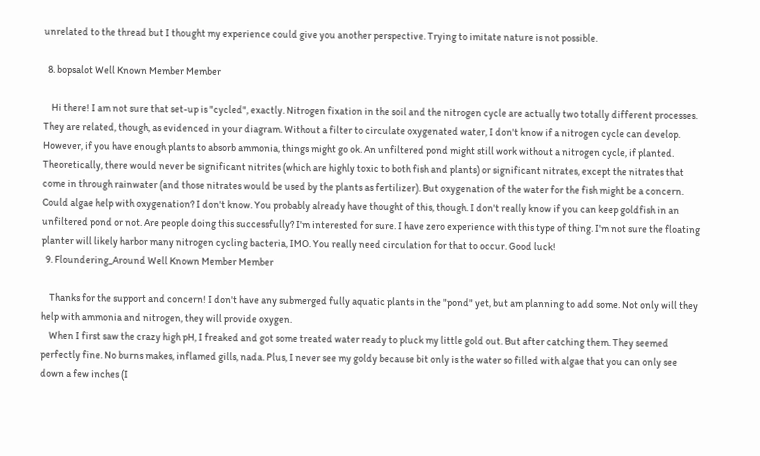unrelated to the thread but I thought my experience could give you another perspective. Trying to imitate nature is not possible.

  8. bopsalot Well Known Member Member

    Hi there! I am not sure that set-up is "cycled", exactly. Nitrogen fixation in the soil and the nitrogen cycle are actually two totally different processes. They are related, though, as evidenced in your diagram. Without a filter to circulate oxygenated water, I don't know if a nitrogen cycle can develop. However, if you have enough plants to absorb ammonia, things might go ok. An unfiltered pond might still work without a nitrogen cycle, if planted. Theoretically, there would never be significant nitrites (which are highly toxic to both fish and plants) or significant nitrates, except the nitrates that come in through rainwater (and those nitrates would be used by the plants as fertilizer). But oxygenation of the water for the fish might be a concern. Could algae help with oxygenation? I don't know. You probably already have thought of this, though. I don't really know if you can keep goldfish in an unfiltered pond or not. Are people doing this successfully? I'm interested for sure. I have zero experience with this type of thing. I'm not sure the floating planter will likely harbor many nitrogen cycling bacteria, IMO. You really need circulation for that to occur. Good luck!
  9. Floundering_Around Well Known Member Member

    Thanks for the support and concern! I don't have any submerged fully aquatic plants in the "pond" yet, but am planning to add some. Not only will they help with ammonia and nitrogen, they will provide oxygen.
    When I first saw the crazy high pH, I freaked and got some treated water ready to pluck my little gold out. But after catching them. They seemed perfectly fine. No burns makes, inflamed gills, nada. Plus, I never see my goldy because bit only is the water so filled with algae that you can only see down a few inches (I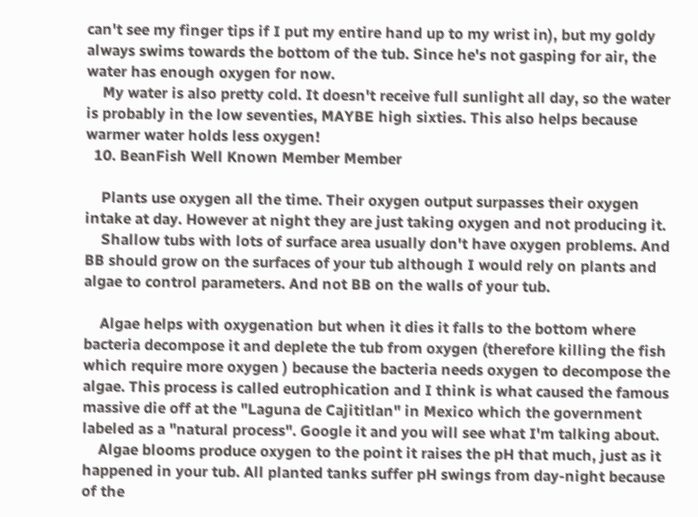can't see my finger tips if I put my entire hand up to my wrist in), but my goldy always swims towards the bottom of the tub. Since he's not gasping for air, the water has enough oxygen for now.
    My water is also pretty cold. It doesn't receive full sunlight all day, so the water is probably in the low seventies, MAYBE high sixties. This also helps because warmer water holds less oxygen!
  10. BeanFish Well Known Member Member

    Plants use oxygen all the time. Their oxygen output surpasses their oxygen intake at day. However at night they are just taking oxygen and not producing it.
    Shallow tubs with lots of surface area usually don't have oxygen problems. And BB should grow on the surfaces of your tub although I would rely on plants and algae to control parameters. And not BB on the walls of your tub.

    Algae helps with oxygenation but when it dies it falls to the bottom where bacteria decompose it and deplete the tub from oxygen (therefore killing the fish which require more oxygen ) because the bacteria needs oxygen to decompose the algae. This process is called eutrophication and I think is what caused the famous massive die off at the "Laguna de Cajititlan" in Mexico which the government labeled as a "natural process". Google it and you will see what I'm talking about.
    Algae blooms produce oxygen to the point it raises the pH that much, just as it happened in your tub. All planted tanks suffer pH swings from day-night because of the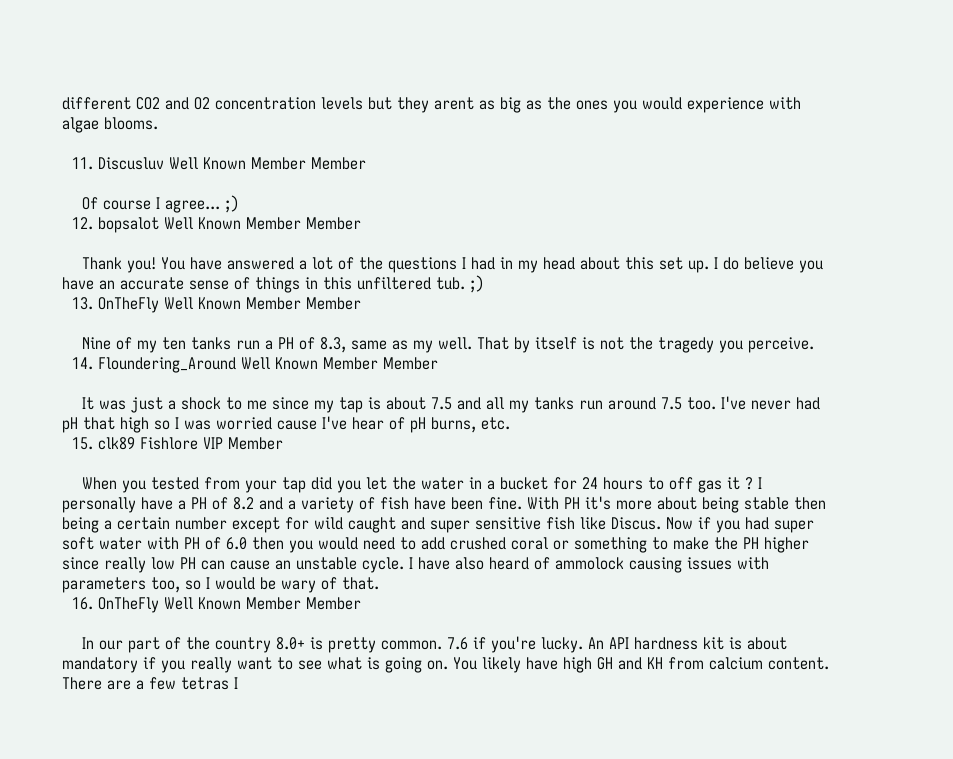different CO2 and O2 concentration levels but they arent as big as the ones you would experience with algae blooms.

  11. Discusluv Well Known Member Member

    Of course I agree... ;)
  12. bopsalot Well Known Member Member

    Thank you! You have answered a lot of the questions I had in my head about this set up. I do believe you have an accurate sense of things in this unfiltered tub. ;)
  13. OnTheFly Well Known Member Member

    Nine of my ten tanks run a PH of 8.3, same as my well. That by itself is not the tragedy you perceive.
  14. Floundering_Around Well Known Member Member

    It was just a shock to me since my tap is about 7.5 and all my tanks run around 7.5 too. I've never had pH that high so I was worried cause I've hear of pH burns, etc.
  15. clk89 Fishlore VIP Member

    When you tested from your tap did you let the water in a bucket for 24 hours to off gas it ? I personally have a PH of 8.2 and a variety of fish have been fine. With PH it's more about being stable then being a certain number except for wild caught and super sensitive fish like Discus. Now if you had super soft water with PH of 6.0 then you would need to add crushed coral or something to make the PH higher since really low PH can cause an unstable cycle. I have also heard of ammolock causing issues with parameters too, so I would be wary of that.
  16. OnTheFly Well Known Member Member

    In our part of the country 8.0+ is pretty common. 7.6 if you're lucky. An API hardness kit is about mandatory if you really want to see what is going on. You likely have high GH and KH from calcium content. There are a few tetras I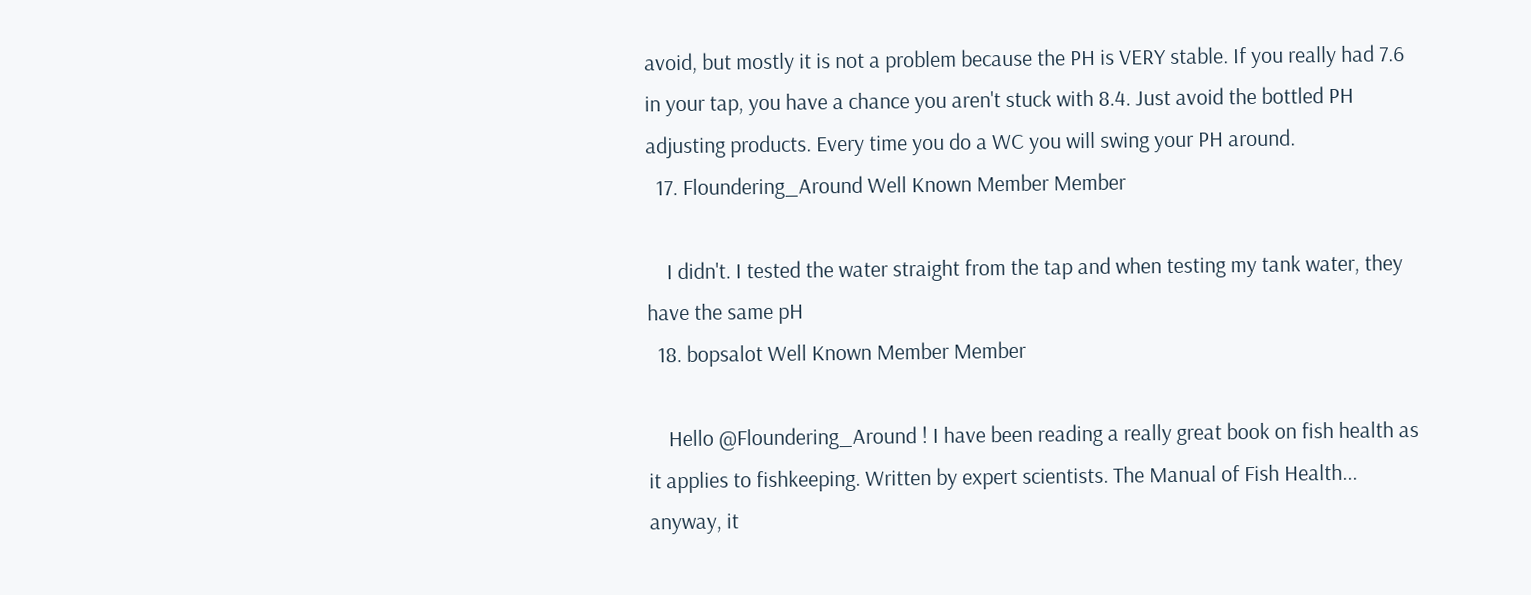avoid, but mostly it is not a problem because the PH is VERY stable. If you really had 7.6 in your tap, you have a chance you aren't stuck with 8.4. Just avoid the bottled PH adjusting products. Every time you do a WC you will swing your PH around.
  17. Floundering_Around Well Known Member Member

    I didn't. I tested the water straight from the tap and when testing my tank water, they have the same pH
  18. bopsalot Well Known Member Member

    Hello @Floundering_Around ! I have been reading a really great book on fish health as it applies to fishkeeping. Written by expert scientists. The Manual of Fish Health... anyway, it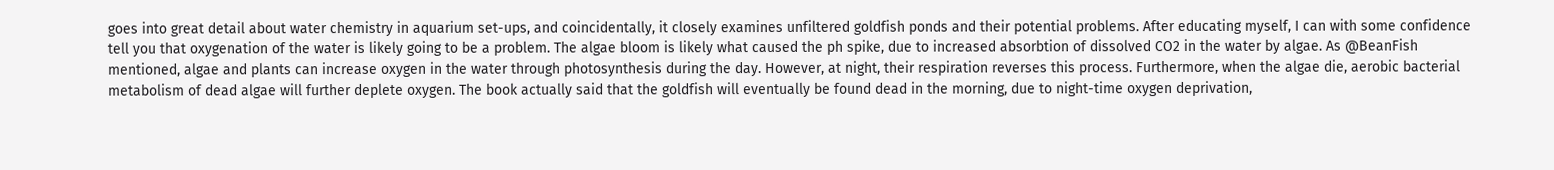goes into great detail about water chemistry in aquarium set-ups, and coincidentally, it closely examines unfiltered goldfish ponds and their potential problems. After educating myself, I can with some confidence tell you that oxygenation of the water is likely going to be a problem. The algae bloom is likely what caused the ph spike, due to increased absorbtion of dissolved CO2 in the water by algae. As @BeanFish mentioned, algae and plants can increase oxygen in the water through photosynthesis during the day. However, at night, their respiration reverses this process. Furthermore, when the algae die, aerobic bacterial metabolism of dead algae will further deplete oxygen. The book actually said that the goldfish will eventually be found dead in the morning, due to night-time oxygen deprivation,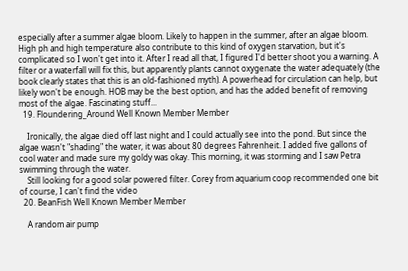especially after a summer algae bloom. Likely to happen in the summer, after an algae bloom. High ph and high temperature also contribute to this kind of oxygen starvation, but it's complicated so I won't get into it. After I read all that, I figured I'd better shoot you a warning. A filter or a waterfall will fix this, but apparently plants cannot oxygenate the water adequately (the book clearly states that this is an old-fashioned myth). A powerhead for circulation can help, but likely won't be enough. HOB may be the best option, and has the added benefit of removing most of the algae. Fascinating stuff...
  19. Floundering_Around Well Known Member Member

    Ironically, the algae died off last night and I could actually see into the pond. But since the algae wasn't "shading" the water, it was about 80 degrees Fahrenheit. I added five gallons of cool water and made sure my goldy was okay. This morning, it was storming and I saw Petra swimming through the water.
    Still looking for a good solar powered filter. Corey from aquarium coop recommended one bit of course, I can't find the video
  20. BeanFish Well Known Member Member

    A random air pump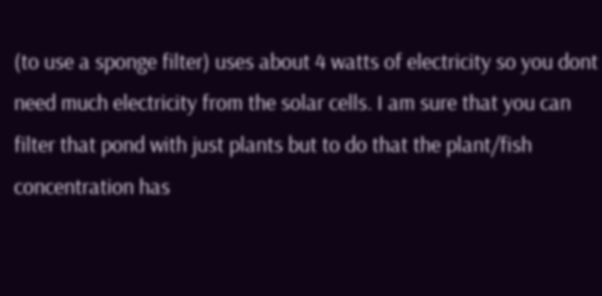(to use a sponge filter) uses about 4 watts of electricity so you dont need much electricity from the solar cells. I am sure that you can filter that pond with just plants but to do that the plant/fish concentration has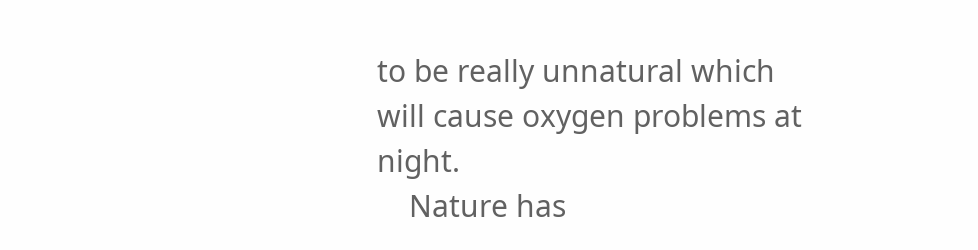to be really unnatural which will cause oxygen problems at night.
    Nature has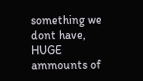something we dont have, HUGE ammounts of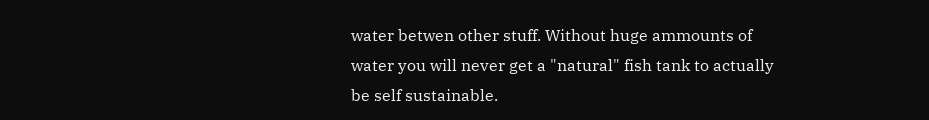water betwen other stuff. Without huge ammounts of water you will never get a "natural" fish tank to actually be self sustainable.